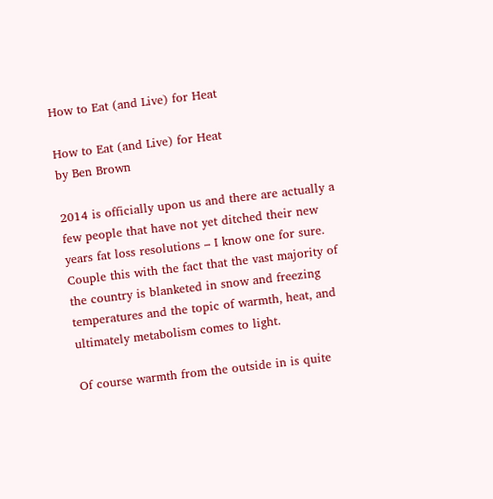How to Eat (and Live) for Heat

How to Eat (and Live) for Heat
by Ben Brown

2014 is officially upon us and there are actually a few people that have not yet ditched their new years fat loss resolutions – I know one for sure. Couple this with the fact that the vast majority of the country is blanketed in snow and freezing temperatures and the topic of warmth, heat, and ultimately metabolism comes to light.

Of course warmth from the outside in is quite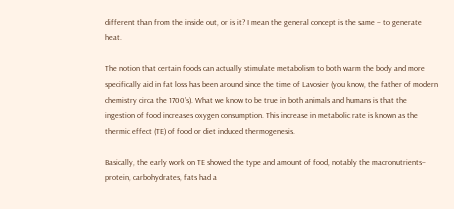different than from the inside out, or is it? I mean the general concept is the same – to generate heat.

The notion that certain foods can actually stimulate metabolism to both warm the body and more specifically aid in fat loss has been around since the time of Lavosier (you know, the father of modern chemistry circa the 1700’s). What we know to be true in both animals and humans is that the ingestion of food increases oxygen consumption. This increase in metabolic rate is known as the thermic effect (TE) of food or diet induced thermogenesis.

Basically, the early work on TE showed the type and amount of food, notably the macronutrients– protein, carbohydrates, fats had a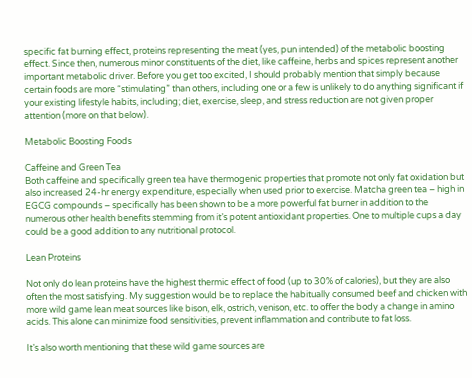specific fat burning effect, proteins representing the meat (yes, pun intended) of the metabolic boosting effect. Since then, numerous minor constituents of the diet, like caffeine, herbs and spices represent another important metabolic driver. Before you get too excited, I should probably mention that simply because certain foods are more “stimulating” than others, including one or a few is unlikely to do anything significant if your existing lifestyle habits, including; diet, exercise, sleep, and stress reduction are not given proper attention (more on that below).

Metabolic Boosting Foods

Caffeine and Green Tea
Both caffeine and specifically green tea have thermogenic properties that promote not only fat oxidation but also increased 24-hr energy expenditure, especially when used prior to exercise. Matcha green tea – high in EGCG compounds – specifically has been shown to be a more powerful fat burner in addition to the numerous other health benefits stemming from it’s potent antioxidant properties. One to multiple cups a day could be a good addition to any nutritional protocol.

Lean Proteins

Not only do lean proteins have the highest thermic effect of food (up to 30% of calories), but they are also often the most satisfying. My suggestion would be to replace the habitually consumed beef and chicken with more wild game lean meat sources like bison, elk, ostrich, venison, etc. to offer the body a change in amino acids. This alone can minimize food sensitivities, prevent inflammation and contribute to fat loss.

It’s also worth mentioning that these wild game sources are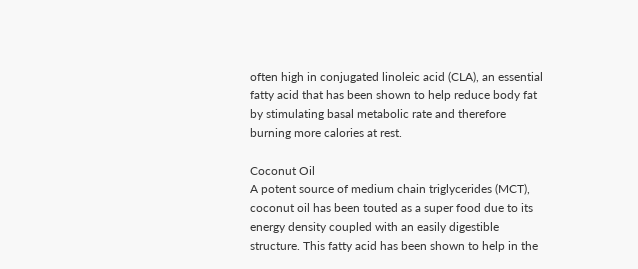often high in conjugated linoleic acid (CLA), an essential fatty acid that has been shown to help reduce body fat by stimulating basal metabolic rate and therefore burning more calories at rest.

Coconut Oil
A potent source of medium chain triglycerides (MCT), coconut oil has been touted as a super food due to its energy density coupled with an easily digestible structure. This fatty acid has been shown to help in the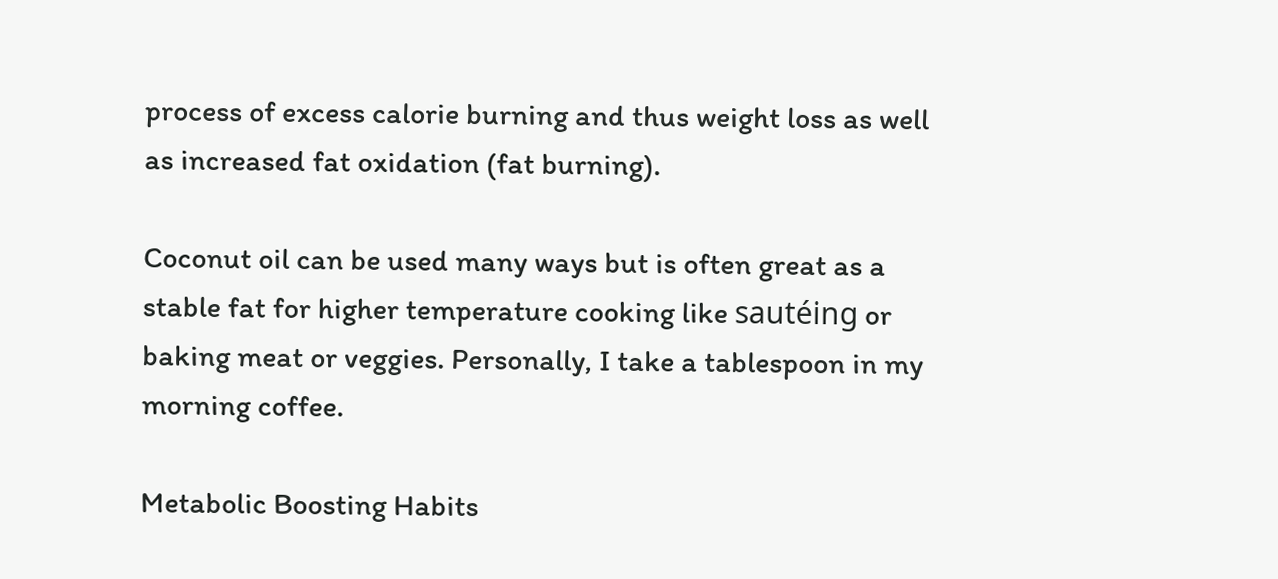process of excess calorie burning and thus weight loss as well as increased fat oxidation (fat burning).

Coconut oil can be used many ways but is often great as a stable fat for higher temperature cooking like sautéing or baking meat or veggies. Personally, I take a tablespoon in my morning coffee.

Metabolic Boosting Habits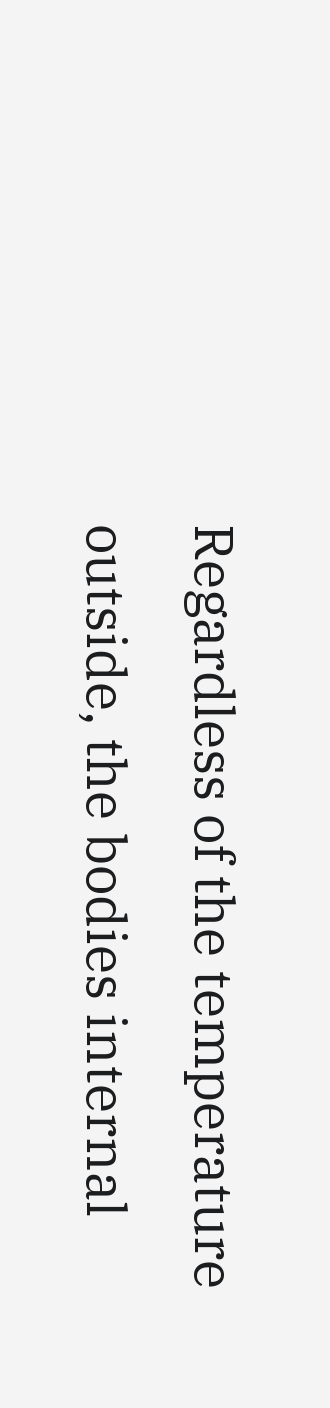Regardless of the temperature outside, the bodies internal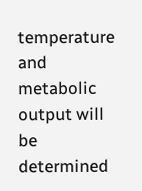temperature and metabolic output will be determined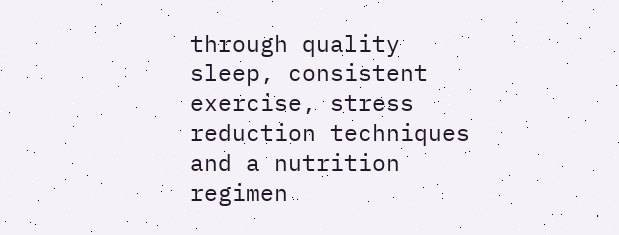through quality sleep, consistent exercise, stress reduction techniques and a nutrition regimen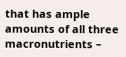that has ample amounts of all three macronutrients –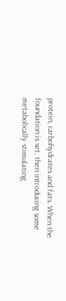protein, carbohydrates and fats. When the foundation is set, then introducing some metabolically stimulating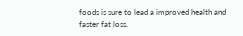foods is sure to lead a improved health and faster fat loss.